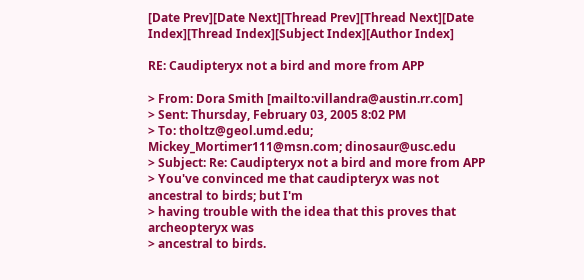[Date Prev][Date Next][Thread Prev][Thread Next][Date Index][Thread Index][Subject Index][Author Index]

RE: Caudipteryx not a bird and more from APP

> From: Dora Smith [mailto:villandra@austin.rr.com]
> Sent: Thursday, February 03, 2005 8:02 PM
> To: tholtz@geol.umd.edu; Mickey_Mortimer111@msn.com; dinosaur@usc.edu
> Subject: Re: Caudipteryx not a bird and more from APP
> You've convinced me that caudipteryx was not ancestral to birds; but I'm
> having trouble with the idea that this proves that archeopteryx was
> ancestral to birds.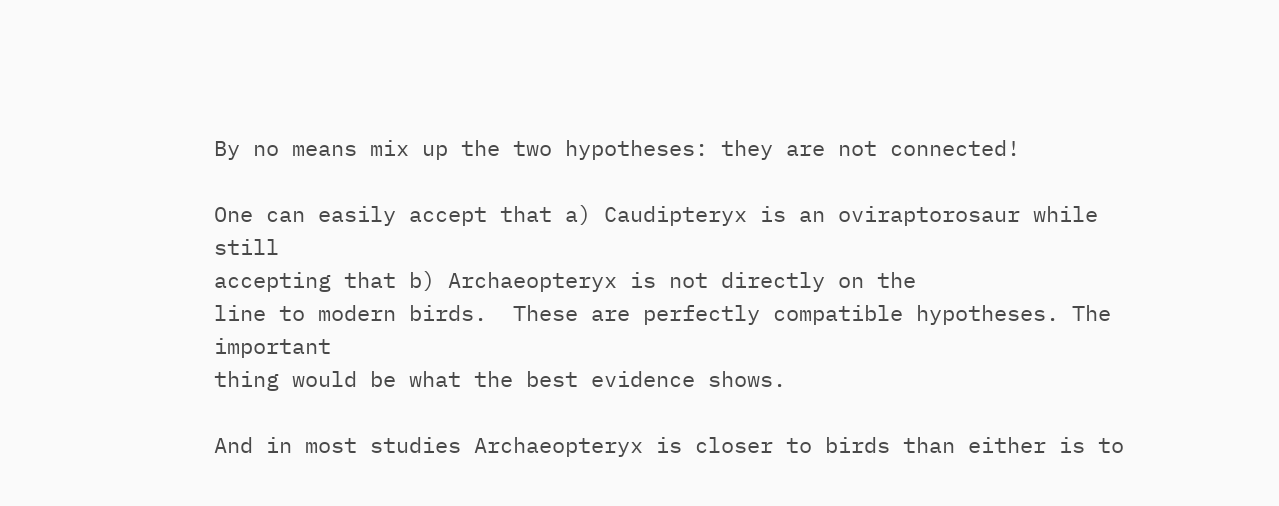By no means mix up the two hypotheses: they are not connected!

One can easily accept that a) Caudipteryx is an oviraptorosaur while still
accepting that b) Archaeopteryx is not directly on the
line to modern birds.  These are perfectly compatible hypotheses. The important
thing would be what the best evidence shows.

And in most studies Archaeopteryx is closer to birds than either is to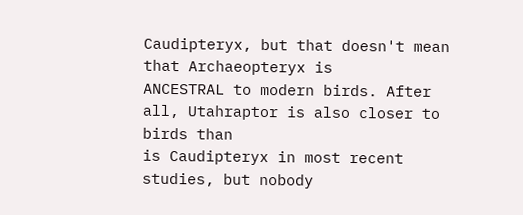Caudipteryx, but that doesn't mean that Archaeopteryx is
ANCESTRAL to modern birds. After all, Utahraptor is also closer to birds than
is Caudipteryx in most recent studies, but nobody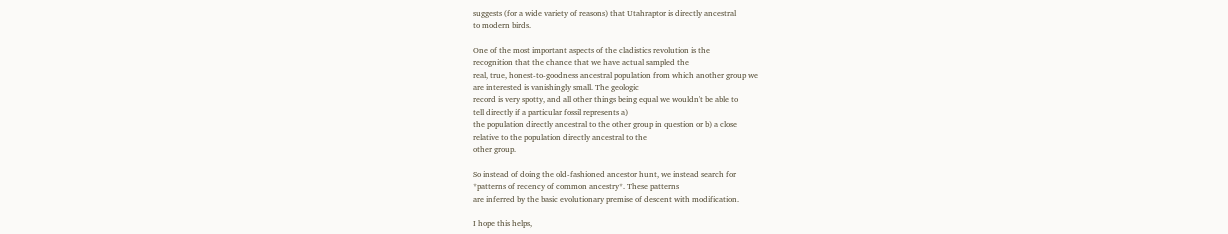suggests (for a wide variety of reasons) that Utahraptor is directly ancestral
to modern birds.

One of the most important aspects of the cladistics revolution is the
recognition that the chance that we have actual sampled the
real, true, honest-to-goodness ancestral population from which another group we
are interested is vanishingly small. The geologic
record is very spotty, and all other things being equal we wouldn't be able to
tell directly if a particular fossil represents a)
the population directly ancestral to the other group in question or b) a close
relative to the population directly ancestral to the
other group.

So instead of doing the old-fashioned ancestor hunt, we instead search for
*patterns of recency of common ancestry*. These patterns
are inferred by the basic evolutionary premise of descent with modification.

I hope this helps,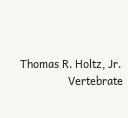Thomas R. Holtz, Jr.
                Vertebrate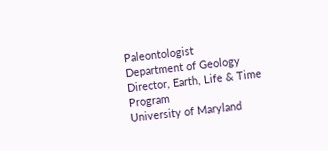Paleontologist
Department of Geology           Director, Earth, Life & Time Program
University of Maryland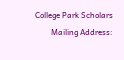College Park Scholars
        Mailing Address: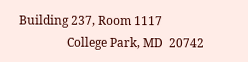Building 237, Room 1117
                College Park, MD  20742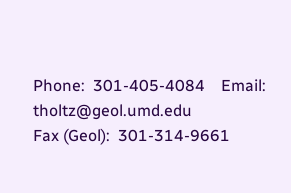Phone:  301-405-4084    Email:  tholtz@geol.umd.edu
Fax (Geol):  301-314-9661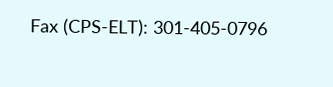Fax (CPS-ELT): 301-405-0796